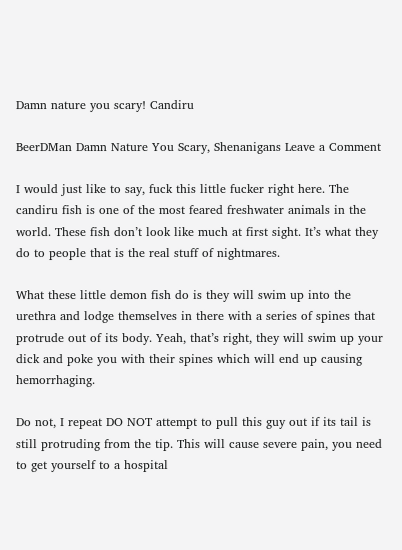Damn nature you scary! Candiru

BeerDMan Damn Nature You Scary, Shenanigans Leave a Comment

I would just like to say, fuck this little fucker right here. The candiru fish is one of the most feared freshwater animals in the world. These fish don’t look like much at first sight. It’s what they do to people that is the real stuff of nightmares.

What these little demon fish do is they will swim up into the urethra and lodge themselves in there with a series of spines that protrude out of its body. Yeah, that’s right, they will swim up your dick and poke you with their spines which will end up causing hemorrhaging.

Do not, I repeat DO NOT attempt to pull this guy out if its tail is still protruding from the tip. This will cause severe pain, you need to get yourself to a hospital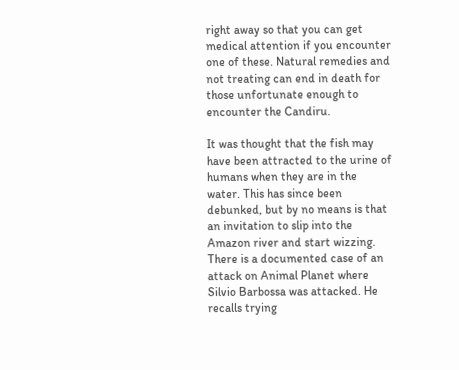right away so that you can get medical attention if you encounter one of these. Natural remedies and not treating can end in death for those unfortunate enough to encounter the Candiru.

It was thought that the fish may have been attracted to the urine of humans when they are in the water. This has since been debunked, but by no means is that an invitation to slip into the Amazon river and start wizzing. There is a documented case of an attack on Animal Planet where Silvio Barbossa was attacked. He recalls trying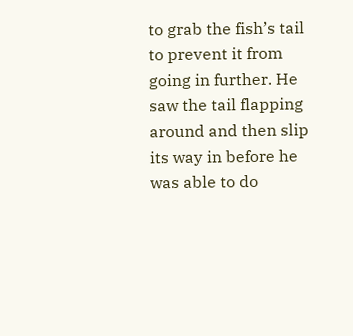to grab the fish’s tail to prevent it from going in further. He saw the tail flapping around and then slip its way in before he was able to do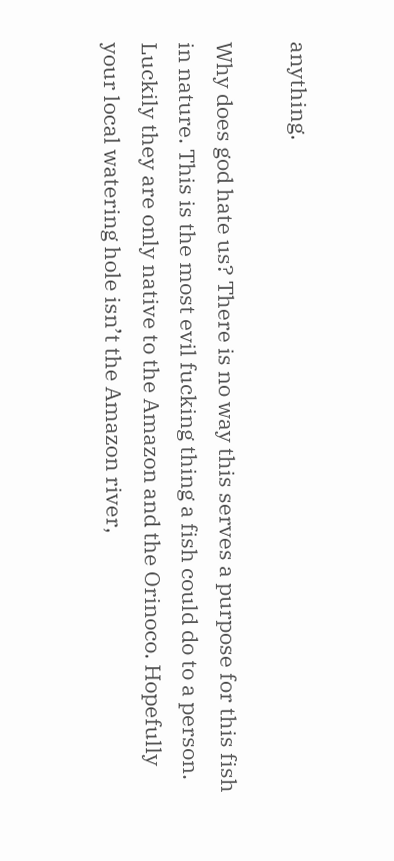anything.

Why does god hate us? There is no way this serves a purpose for this fish in nature. This is the most evil fucking thing a fish could do to a person. Luckily they are only native to the Amazon and the Orinoco. Hopefully your local watering hole isn’t the Amazon river,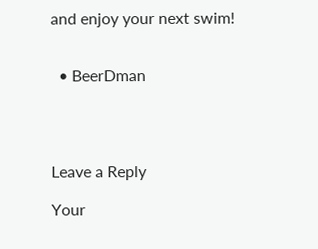and enjoy your next swim!


  • BeerDman




Leave a Reply

Your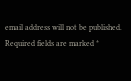email address will not be published. Required fields are marked *